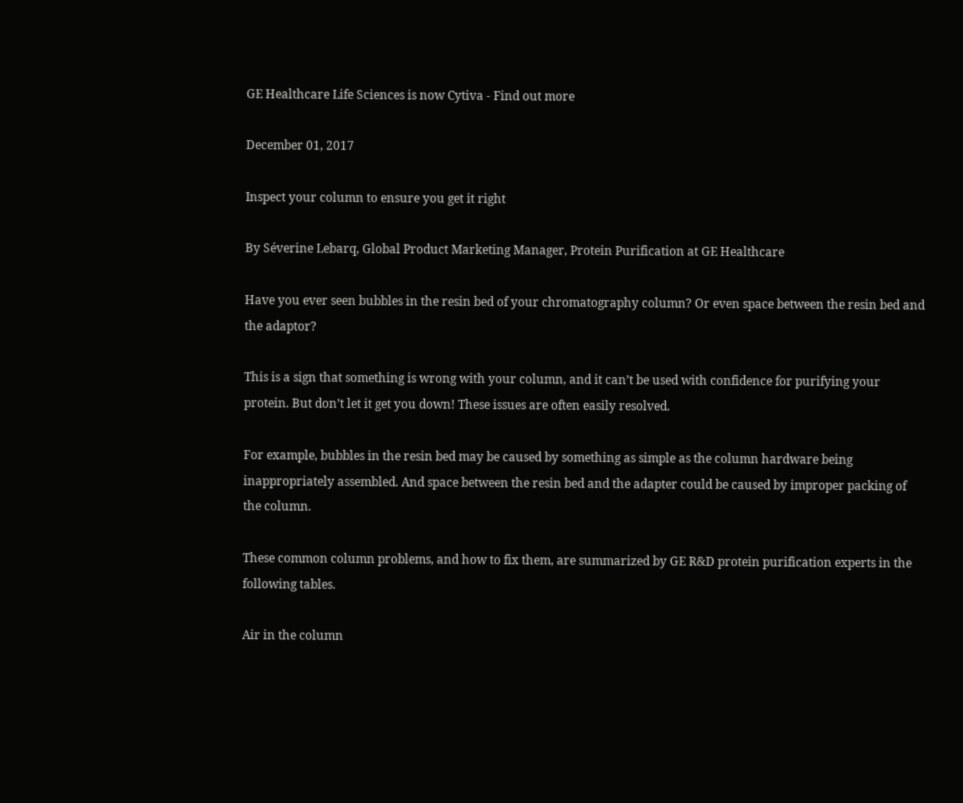GE Healthcare Life Sciences is now Cytiva - Find out more

December 01, 2017

Inspect your column to ensure you get it right

By Séverine Lebarq, Global Product Marketing Manager, Protein Purification at GE Healthcare

Have you ever seen bubbles in the resin bed of your chromatography column? Or even space between the resin bed and the adaptor?

This is a sign that something is wrong with your column, and it can’t be used with confidence for purifying your protein. But don’t let it get you down! These issues are often easily resolved.

For example, bubbles in the resin bed may be caused by something as simple as the column hardware being inappropriately assembled. And space between the resin bed and the adapter could be caused by improper packing of the column.

These common column problems, and how to fix them, are summarized by GE R&D protein purification experts in the following tables.

Air in the column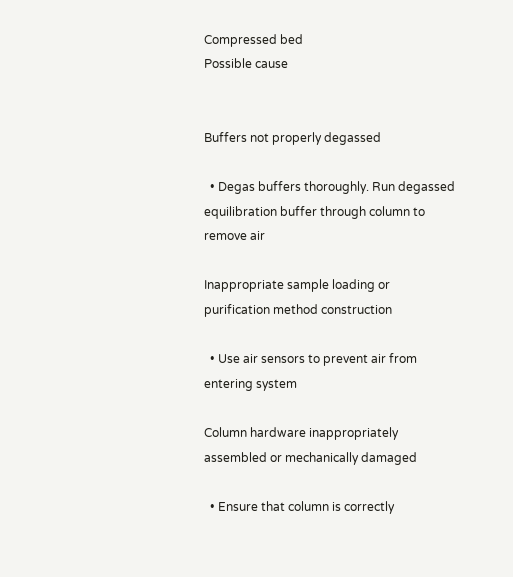Compressed bed
Possible cause


Buffers not properly degassed

  • Degas buffers thoroughly. Run degassed equilibration buffer through column to remove air

Inappropriate sample loading or purification method construction

  • Use air sensors to prevent air from entering system

Column hardware inappropriately assembled or mechanically damaged

  • Ensure that column is correctly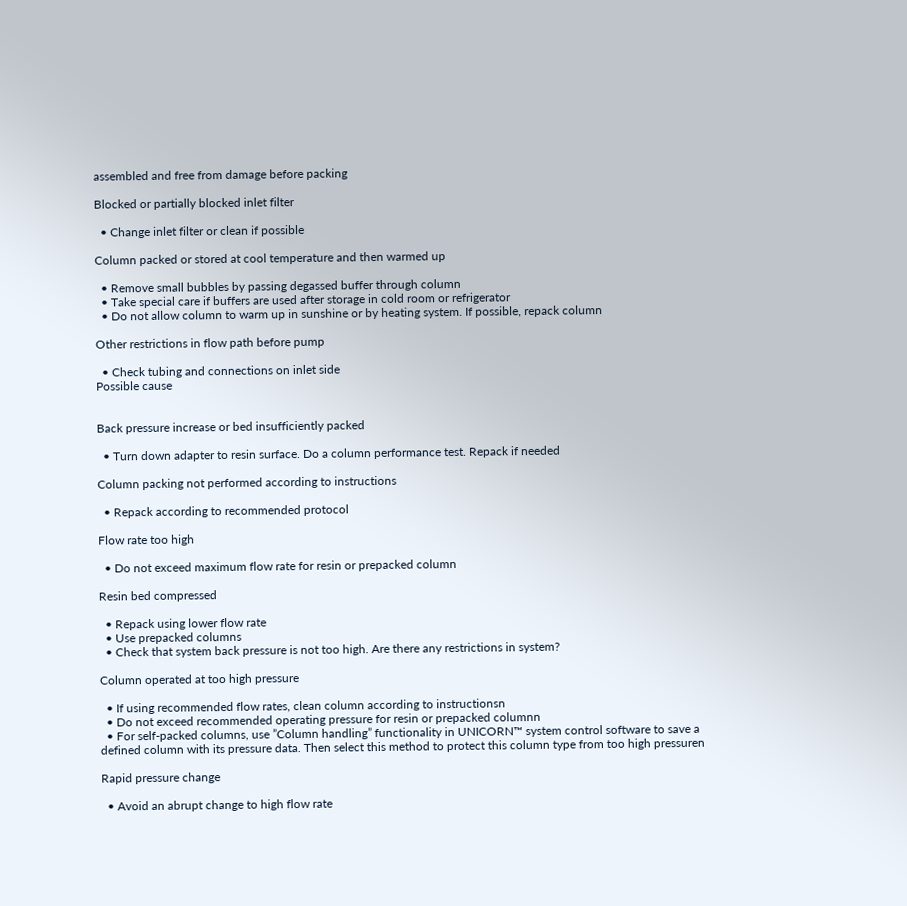assembled and free from damage before packing

Blocked or partially blocked inlet filter

  • Change inlet filter or clean if possible

Column packed or stored at cool temperature and then warmed up

  • Remove small bubbles by passing degassed buffer through column
  • Take special care if buffers are used after storage in cold room or refrigerator
  • Do not allow column to warm up in sunshine or by heating system. If possible, repack column

Other restrictions in flow path before pump

  • Check tubing and connections on inlet side
Possible cause


Back pressure increase or bed insufficiently packed

  • Turn down adapter to resin surface. Do a column performance test. Repack if needed

Column packing not performed according to instructions

  • Repack according to recommended protocol

Flow rate too high

  • Do not exceed maximum flow rate for resin or prepacked column

Resin bed compressed

  • Repack using lower flow rate
  • Use prepacked columns
  • Check that system back pressure is not too high. Are there any restrictions in system?

Column operated at too high pressure

  • If using recommended flow rates, clean column according to instructionsn
  • Do not exceed recommended operating pressure for resin or prepacked columnn
  • For self-packed columns, use ”Column handling” functionality in UNICORN™ system control software to save a defined column with its pressure data. Then select this method to protect this column type from too high pressuren

Rapid pressure change

  • Avoid an abrupt change to high flow rate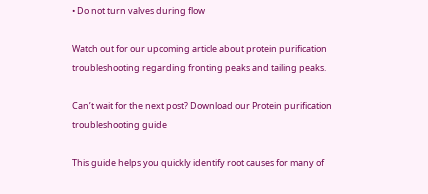• Do not turn valves during flow

Watch out for our upcoming article about protein purification troubleshooting regarding fronting peaks and tailing peaks.

Can’t wait for the next post? Download our Protein purification troubleshooting guide

This guide helps you quickly identify root causes for many of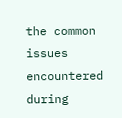the common issues encountered during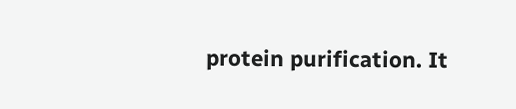protein purification. It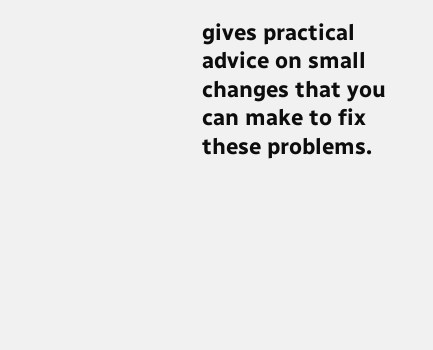gives practical advice on small changes that you can make to fix these problems.